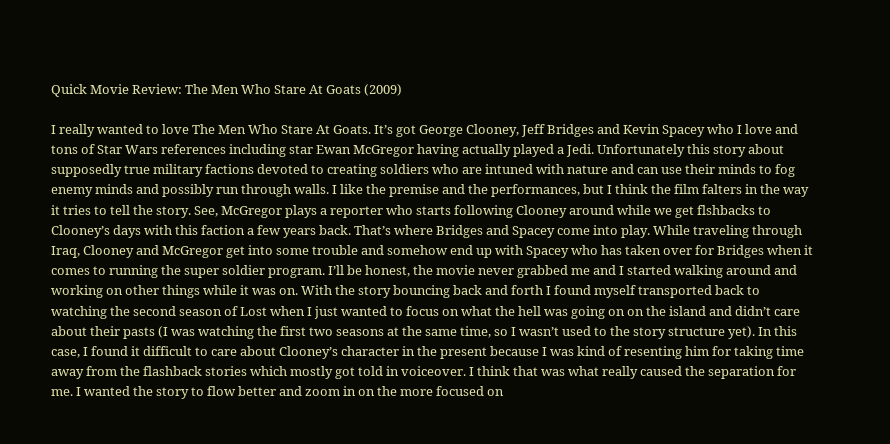Quick Movie Review: The Men Who Stare At Goats (2009)

I really wanted to love The Men Who Stare At Goats. It’s got George Clooney, Jeff Bridges and Kevin Spacey who I love and tons of Star Wars references including star Ewan McGregor having actually played a Jedi. Unfortunately this story about supposedly true military factions devoted to creating soldiers who are intuned with nature and can use their minds to fog enemy minds and possibly run through walls. I like the premise and the performances, but I think the film falters in the way it tries to tell the story. See, McGregor plays a reporter who starts following Clooney around while we get flshbacks to Clooney’s days with this faction a few years back. That’s where Bridges and Spacey come into play. While traveling through Iraq, Clooney and McGregor get into some trouble and somehow end up with Spacey who has taken over for Bridges when it comes to running the super soldier program. I’ll be honest, the movie never grabbed me and I started walking around and working on other things while it was on. With the story bouncing back and forth I found myself transported back to watching the second season of Lost when I just wanted to focus on what the hell was going on on the island and didn’t care about their pasts (I was watching the first two seasons at the same time, so I wasn’t used to the story structure yet). In this case, I found it difficult to care about Clooney’s character in the present because I was kind of resenting him for taking time away from the flashback stories which mostly got told in voiceover. I think that was what really caused the separation for me. I wanted the story to flow better and zoom in on the more focused on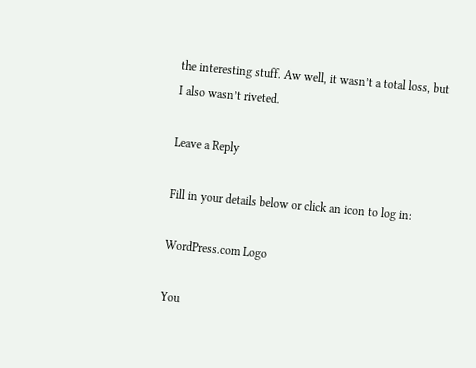the interesting stuff. Aw well, it wasn’t a total loss, but I also wasn’t riveted.

Leave a Reply

Fill in your details below or click an icon to log in:

WordPress.com Logo

You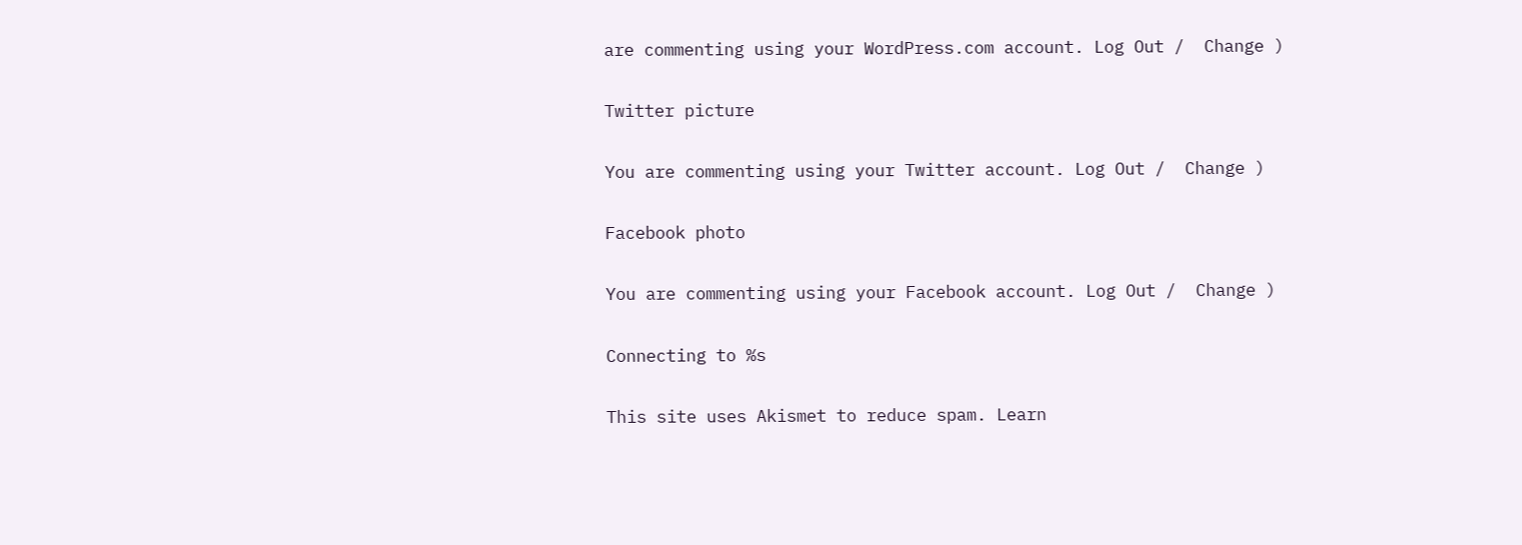are commenting using your WordPress.com account. Log Out /  Change )

Twitter picture

You are commenting using your Twitter account. Log Out /  Change )

Facebook photo

You are commenting using your Facebook account. Log Out /  Change )

Connecting to %s

This site uses Akismet to reduce spam. Learn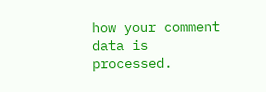how your comment data is processed.